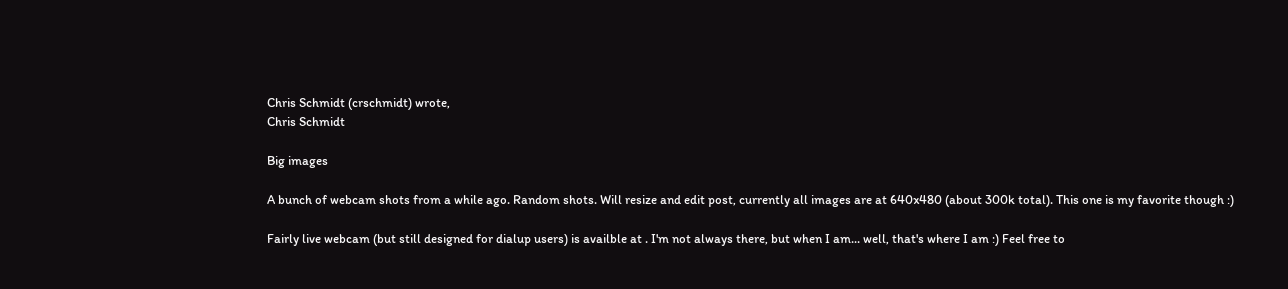Chris Schmidt (crschmidt) wrote,
Chris Schmidt

Big images

A bunch of webcam shots from a while ago. Random shots. Will resize and edit post, currently all images are at 640x480 (about 300k total). This one is my favorite though :)

Fairly live webcam (but still designed for dialup users) is availble at . I'm not always there, but when I am... well, that's where I am :) Feel free to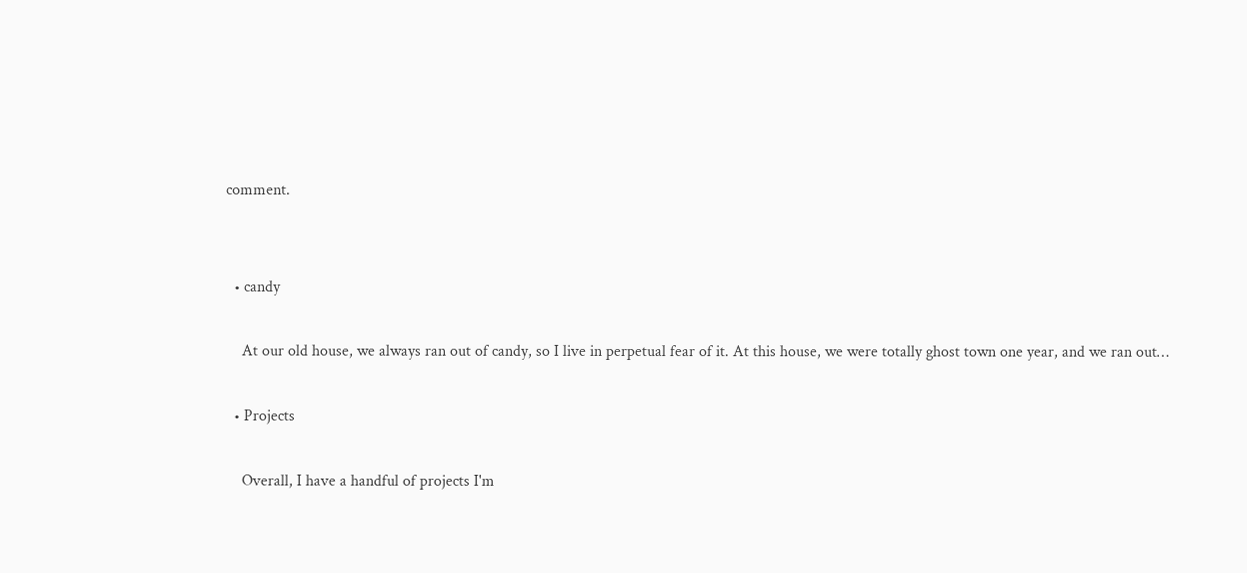comment.


  • candy

    At our old house, we always ran out of candy, so I live in perpetual fear of it. At this house, we were totally ghost town one year, and we ran out…

  • Projects

    Overall, I have a handful of projects I'm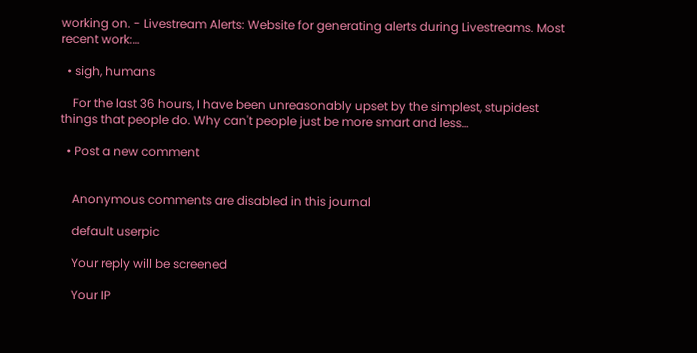working on. - Livestream Alerts: Website for generating alerts during Livestreams. Most recent work:…

  • sigh, humans

    For the last 36 hours, I have been unreasonably upset by the simplest, stupidest things that people do. Why can't people just be more smart and less…

  • Post a new comment


    Anonymous comments are disabled in this journal

    default userpic

    Your reply will be screened

    Your IP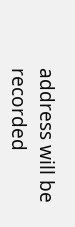address will be recorded